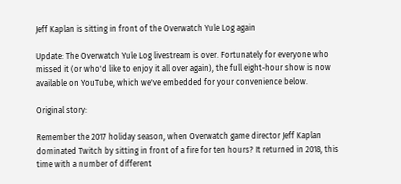Jeff Kaplan is sitting in front of the Overwatch Yule Log again

Update: The Overwatch Yule Log livestream is over. Fortunately for everyone who missed it (or who'd like to enjoy it all over again), the full eight-hour show is now available on YouTube, which we've embedded for your convenience below.

Original story:

Remember the 2017 holiday season, when Overwatch game director Jeff Kaplan dominated Twitch by sitting in front of a fire for ten hours? It returned in 2018, this time with a number of different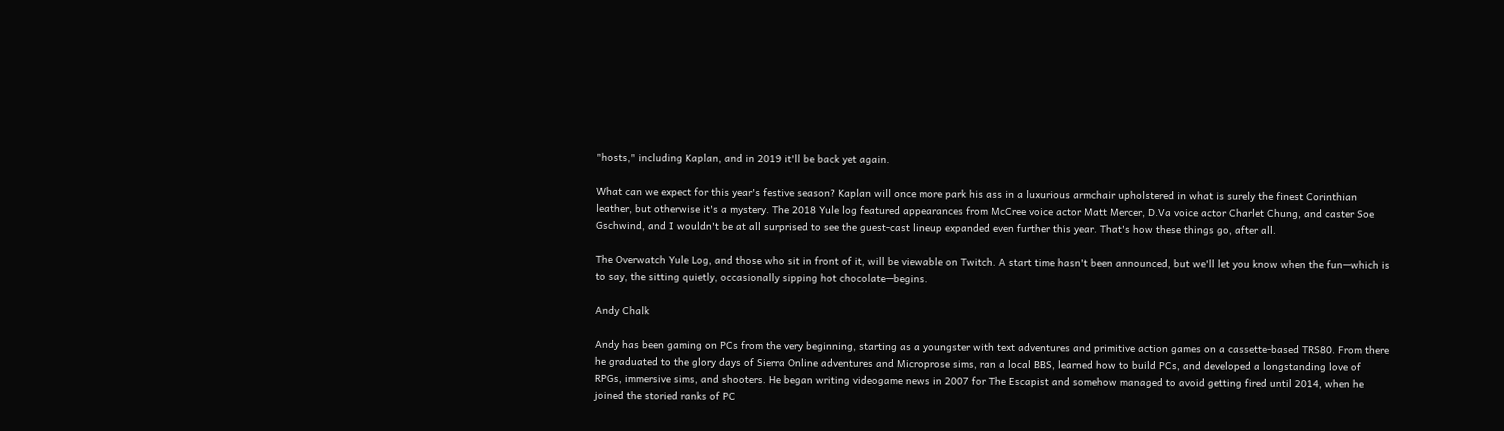"hosts," including Kaplan, and in 2019 it'll be back yet again.

What can we expect for this year's festive season? Kaplan will once more park his ass in a luxurious armchair upholstered in what is surely the finest Corinthian leather, but otherwise it's a mystery. The 2018 Yule log featured appearances from McCree voice actor Matt Mercer, D.Va voice actor Charlet Chung, and caster Soe Gschwind, and I wouldn't be at all surprised to see the guest-cast lineup expanded even further this year. That's how these things go, after all.

The Overwatch Yule Log, and those who sit in front of it, will be viewable on Twitch. A start time hasn't been announced, but we'll let you know when the fun—which is to say, the sitting quietly, occasionally sipping hot chocolate—begins.

Andy Chalk

Andy has been gaming on PCs from the very beginning, starting as a youngster with text adventures and primitive action games on a cassette-based TRS80. From there he graduated to the glory days of Sierra Online adventures and Microprose sims, ran a local BBS, learned how to build PCs, and developed a longstanding love of RPGs, immersive sims, and shooters. He began writing videogame news in 2007 for The Escapist and somehow managed to avoid getting fired until 2014, when he joined the storied ranks of PC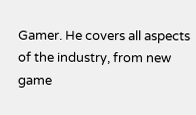Gamer. He covers all aspects of the industry, from new game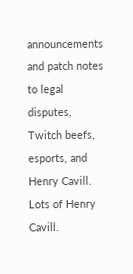announcements and patch notes to legal disputes, Twitch beefs, esports, and Henry Cavill. Lots of Henry Cavill.